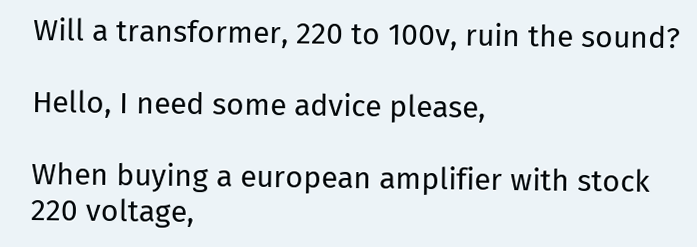Will a transformer, 220 to 100v, ruin the sound?

Hello, I need some advice please,

When buying a european amplifier with stock 220 voltage,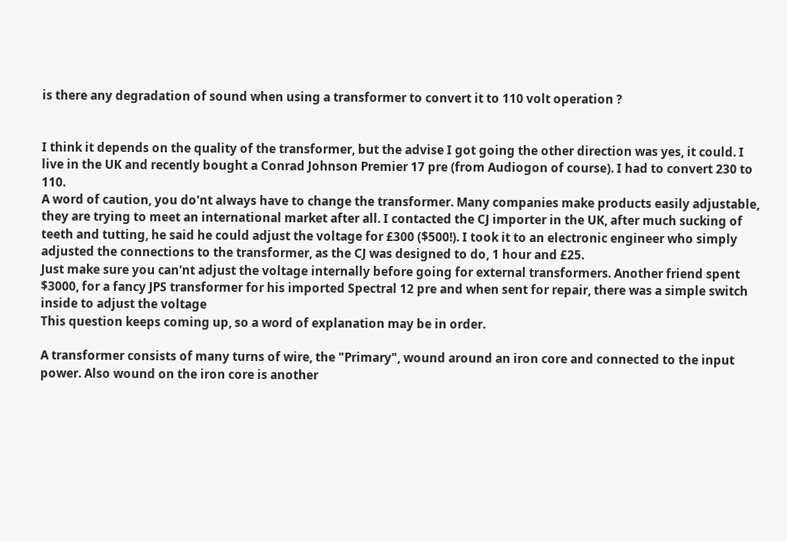is there any degradation of sound when using a transformer to convert it to 110 volt operation ?


I think it depends on the quality of the transformer, but the advise I got going the other direction was yes, it could. I live in the UK and recently bought a Conrad Johnson Premier 17 pre (from Audiogon of course). I had to convert 230 to 110.
A word of caution, you do'nt always have to change the transformer. Many companies make products easily adjustable, they are trying to meet an international market after all. I contacted the CJ importer in the UK, after much sucking of teeth and tutting, he said he could adjust the voltage for £300 ($500!). I took it to an electronic engineer who simply adjusted the connections to the transformer, as the CJ was designed to do, 1 hour and £25.
Just make sure you can'nt adjust the voltage internally before going for external transformers. Another friend spent $3000, for a fancy JPS transformer for his imported Spectral 12 pre and when sent for repair, there was a simple switch inside to adjust the voltage
This question keeps coming up, so a word of explanation may be in order.

A transformer consists of many turns of wire, the "Primary", wound around an iron core and connected to the input power. Also wound on the iron core is another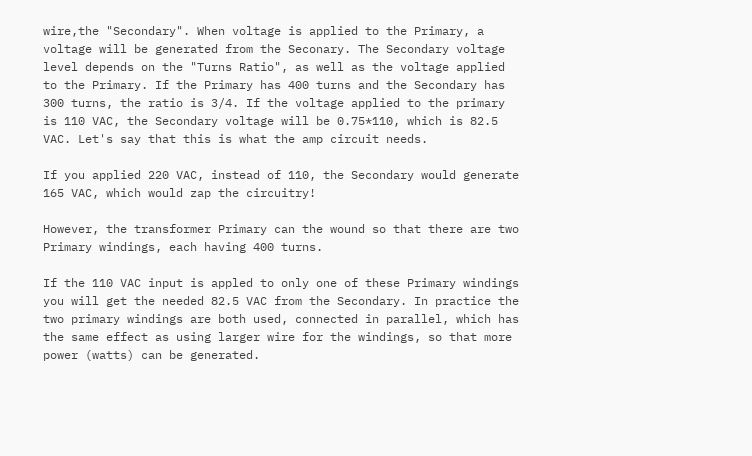wire,the "Secondary". When voltage is applied to the Primary, a voltage will be generated from the Seconary. The Secondary voltage level depends on the "Turns Ratio", as well as the voltage applied to the Primary. If the Primary has 400 turns and the Secondary has 300 turns, the ratio is 3/4. If the voltage applied to the primary is 110 VAC, the Secondary voltage will be 0.75*110, which is 82.5 VAC. Let's say that this is what the amp circuit needs.

If you applied 220 VAC, instead of 110, the Secondary would generate 165 VAC, which would zap the circuitry!

However, the transformer Primary can the wound so that there are two Primary windings, each having 400 turns.

If the 110 VAC input is appled to only one of these Primary windings you will get the needed 82.5 VAC from the Secondary. In practice the two primary windings are both used, connected in parallel, which has the same effect as using larger wire for the windings, so that more power (watts) can be generated.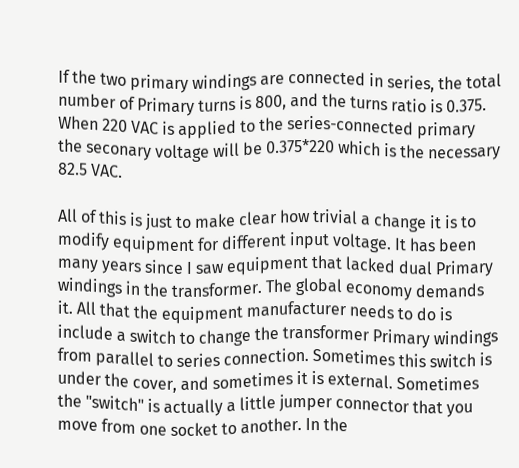If the two primary windings are connected in series, the total number of Primary turns is 800, and the turns ratio is 0.375. When 220 VAC is applied to the series-connected primary the seconary voltage will be 0.375*220 which is the necessary 82.5 VAC.

All of this is just to make clear how trivial a change it is to modify equipment for different input voltage. It has been many years since I saw equipment that lacked dual Primary windings in the transformer. The global economy demands it. All that the equipment manufacturer needs to do is include a switch to change the transformer Primary windings from parallel to series connection. Sometimes this switch is under the cover, and sometimes it is external. Sometimes the "switch" is actually a little jumper connector that you move from one socket to another. In the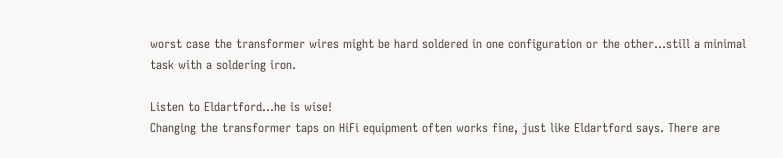worst case the transformer wires might be hard soldered in one configuration or the other...still a minimal task with a soldering iron.

Listen to Eldartford...he is wise!
Changing the transformer taps on HiFi equipment often works fine, just like Eldartford says. There are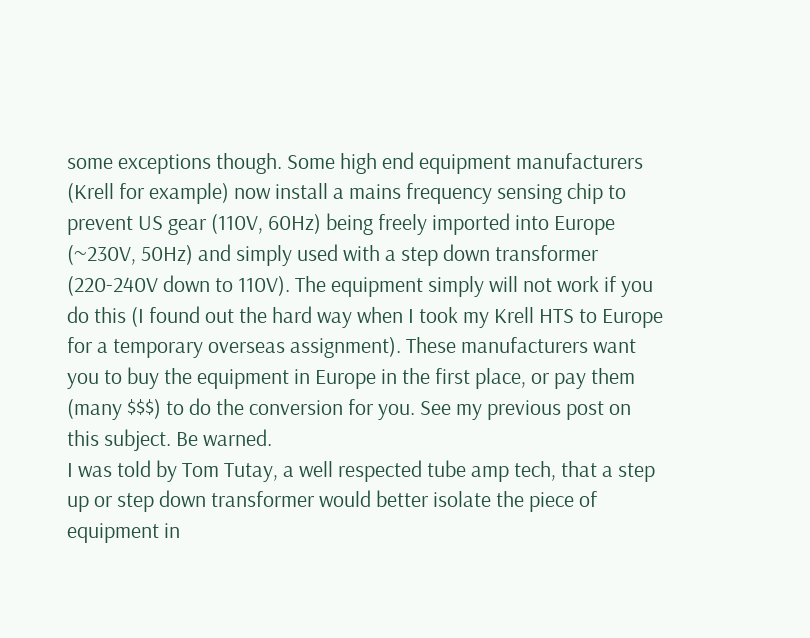some exceptions though. Some high end equipment manufacturers (Krell for example) now install a mains frequency sensing chip to prevent US gear (110V, 60Hz) being freely imported into Europe (~230V, 50Hz) and simply used with a step down transformer (220-240V down to 110V). The equipment simply will not work if you do this (I found out the hard way when I took my Krell HTS to Europe for a temporary overseas assignment). These manufacturers want you to buy the equipment in Europe in the first place, or pay them (many $$$) to do the conversion for you. See my previous post on this subject. Be warned.
I was told by Tom Tutay, a well respected tube amp tech, that a step up or step down transformer would better isolate the piece of equipment in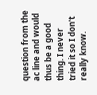question from the ac line and would thus be a good thing. I never tried it so I don't really know.